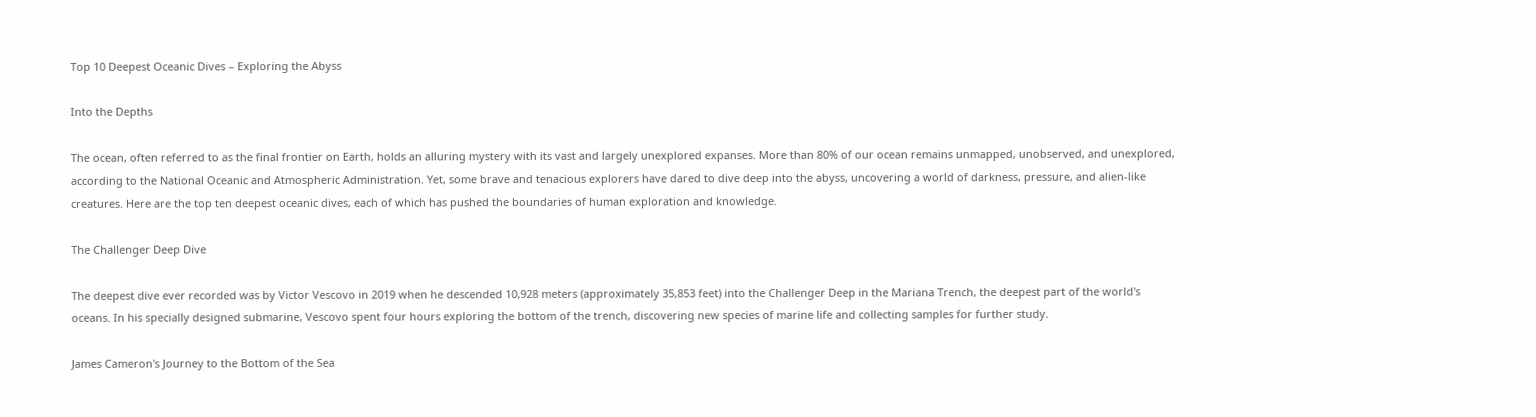Top 10 Deepest Oceanic Dives – Exploring the Abyss

Into the Depths

The ocean, often referred to as the final frontier on Earth, holds an alluring mystery with its vast and largely unexplored expanses. More than 80% of our ocean remains unmapped, unobserved, and unexplored, according to the National Oceanic and Atmospheric Administration. Yet, some brave and tenacious explorers have dared to dive deep into the abyss, uncovering a world of darkness, pressure, and alien-like creatures. Here are the top ten deepest oceanic dives, each of which has pushed the boundaries of human exploration and knowledge.

The Challenger Deep Dive

The deepest dive ever recorded was by Victor Vescovo in 2019 when he descended 10,928 meters (approximately 35,853 feet) into the Challenger Deep in the Mariana Trench, the deepest part of the world's oceans. In his specially designed submarine, Vescovo spent four hours exploring the bottom of the trench, discovering new species of marine life and collecting samples for further study.

James Cameron's Journey to the Bottom of the Sea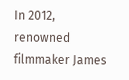In 2012, renowned filmmaker James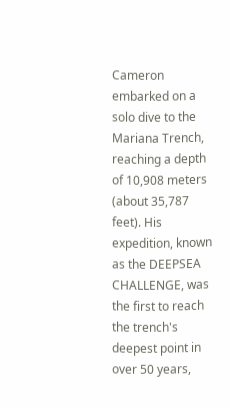Cameron embarked on a solo dive to the Mariana Trench, reaching a depth of 10,908 meters (about 35,787 feet). His expedition, known as the DEEPSEA CHALLENGE, was the first to reach the trench's deepest point in over 50 years,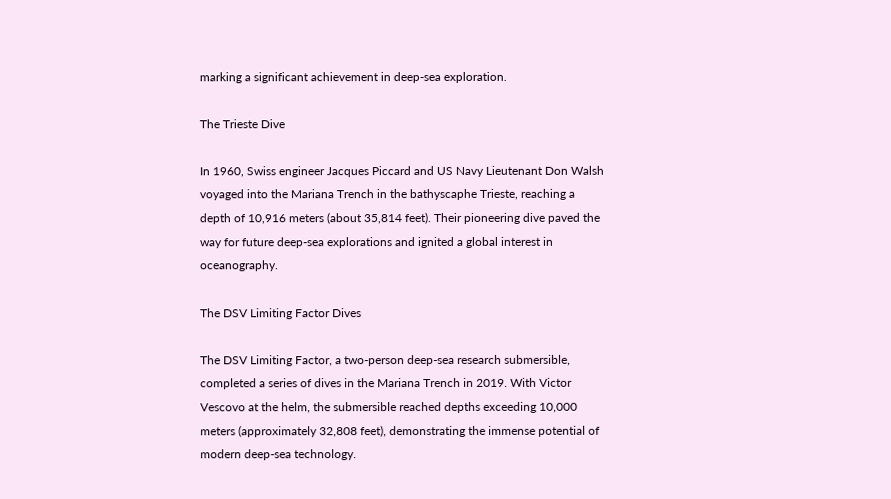marking a significant achievement in deep-sea exploration.

The Trieste Dive

In 1960, Swiss engineer Jacques Piccard and US Navy Lieutenant Don Walsh voyaged into the Mariana Trench in the bathyscaphe Trieste, reaching a depth of 10,916 meters (about 35,814 feet). Their pioneering dive paved the way for future deep-sea explorations and ignited a global interest in oceanography.

The DSV Limiting Factor Dives

The DSV Limiting Factor, a two-person deep-sea research submersible, completed a series of dives in the Mariana Trench in 2019. With Victor Vescovo at the helm, the submersible reached depths exceeding 10,000 meters (approximately 32,808 feet), demonstrating the immense potential of modern deep-sea technology.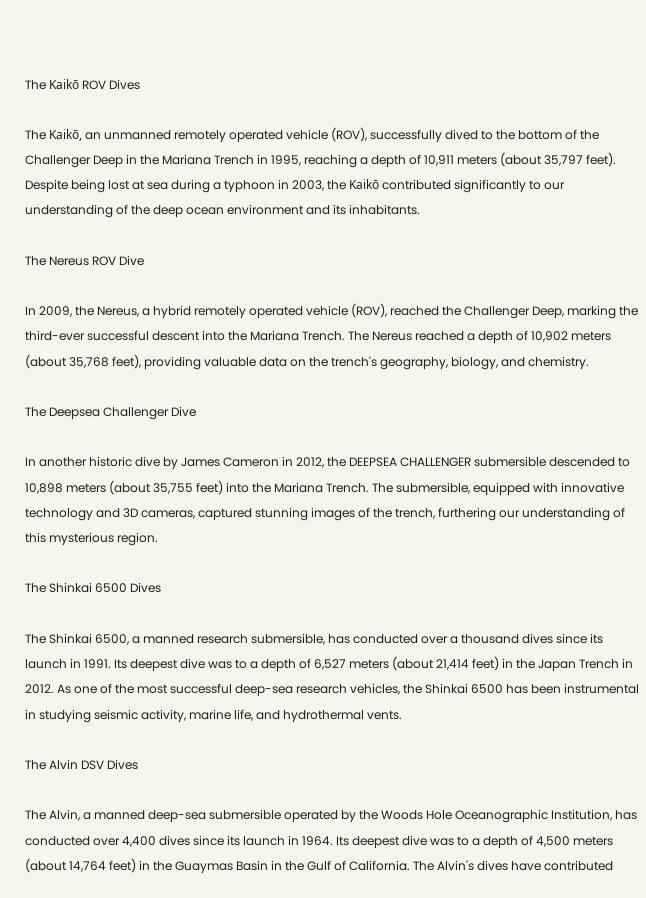The Kaikō ROV Dives

The Kaikō, an unmanned remotely operated vehicle (ROV), successfully dived to the bottom of the Challenger Deep in the Mariana Trench in 1995, reaching a depth of 10,911 meters (about 35,797 feet). Despite being lost at sea during a typhoon in 2003, the Kaikō contributed significantly to our understanding of the deep ocean environment and its inhabitants.

The Nereus ROV Dive

In 2009, the Nereus, a hybrid remotely operated vehicle (ROV), reached the Challenger Deep, marking the third-ever successful descent into the Mariana Trench. The Nereus reached a depth of 10,902 meters (about 35,768 feet), providing valuable data on the trench's geography, biology, and chemistry.

The Deepsea Challenger Dive

In another historic dive by James Cameron in 2012, the DEEPSEA CHALLENGER submersible descended to 10,898 meters (about 35,755 feet) into the Mariana Trench. The submersible, equipped with innovative technology and 3D cameras, captured stunning images of the trench, furthering our understanding of this mysterious region.

The Shinkai 6500 Dives

The Shinkai 6500, a manned research submersible, has conducted over a thousand dives since its launch in 1991. Its deepest dive was to a depth of 6,527 meters (about 21,414 feet) in the Japan Trench in 2012. As one of the most successful deep-sea research vehicles, the Shinkai 6500 has been instrumental in studying seismic activity, marine life, and hydrothermal vents.

The Alvin DSV Dives

The Alvin, a manned deep-sea submersible operated by the Woods Hole Oceanographic Institution, has conducted over 4,400 dives since its launch in 1964. Its deepest dive was to a depth of 4,500 meters (about 14,764 feet) in the Guaymas Basin in the Gulf of California. The Alvin's dives have contributed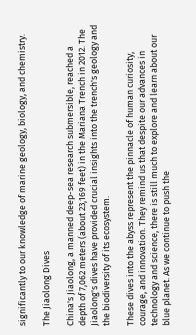significantly to our knowledge of marine geology, biology, and chemistry.

The Jiaolong Dives

China's Jiaolong, a manned deep-sea research submersible, reached a depth of 7,062 meters (about 23,169 feet) in the Mariana Trench in 2012. The Jiaolong's dives have provided crucial insights into the trench's geology and the biodiversity of its ecosystem.

These dives into the abyss represent the pinnacle of human curiosity, courage, and innovation. They remind us that despite our advances in technology and science, there is still much to explore and learn about our blue planet. As we continue to push the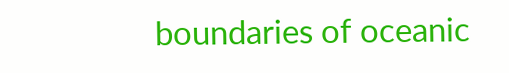boundaries of oceanic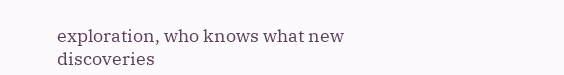exploration, who knows what new discoveries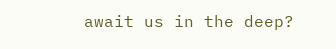await us in the deep?